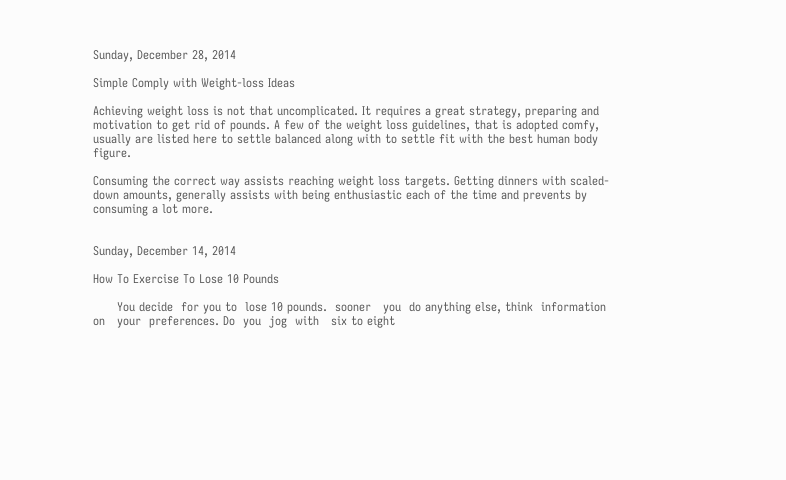Sunday, December 28, 2014

Simple Comply with Weight-loss Ideas

Achieving weight loss is not that uncomplicated. It requires a great strategy, preparing and motivation to get rid of pounds. A few of the weight loss guidelines, that is adopted comfy, usually are listed here to settle balanced along with to settle fit with the best human body figure.

Consuming the correct way assists reaching weight loss targets. Getting dinners with scaled-down amounts, generally assists with being enthusiastic each of the time and prevents by consuming a lot more.


Sunday, December 14, 2014

How To Exercise To Lose 10 Pounds

      You decide  for you to  lose 10 pounds.  sooner   you  do anything else, think  information on   your  preferences. Do  you  jog  with   six to eight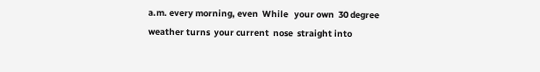a.m. every morning, even  While   your own  30 degree weather turns  your current  nose  straight into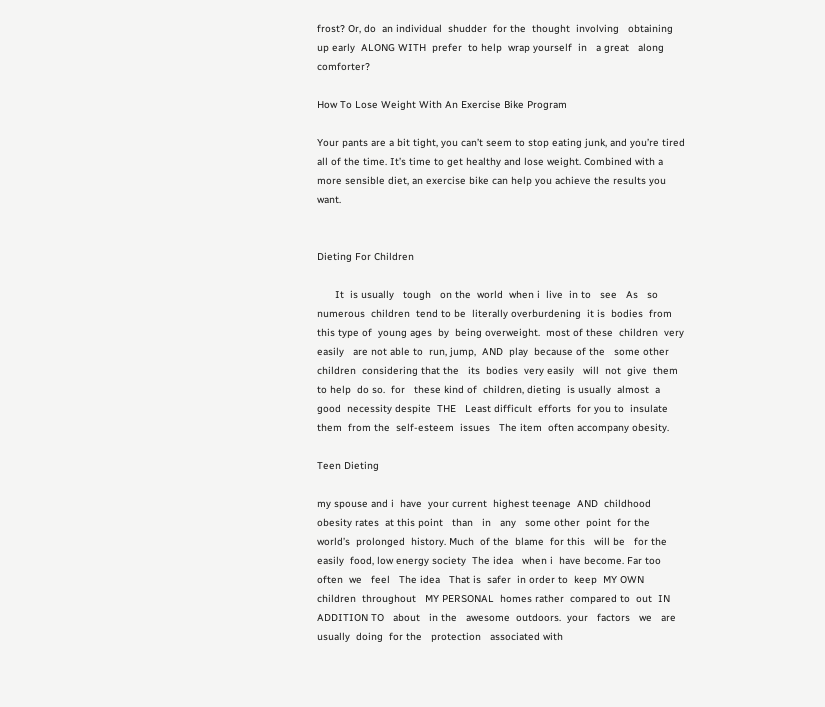frost? Or, do  an individual  shudder  for the  thought  involving   obtaining  up early  ALONG WITH  prefer  to help  wrap yourself  in   a great   along  comforter?

How To Lose Weight With An Exercise Bike Program

Your pants are a bit tight, you can’t seem to stop eating junk, and you’re tired all of the time. It’s time to get healthy and lose weight. Combined with a more sensible diet, an exercise bike can help you achieve the results you want.


Dieting For Children

      It  is usually   tough   on the  world  when i  live  in to   see   As   so   numerous  children  tend to be  literally overburdening  it is  bodies  from   this type of  young ages  by  being overweight.  most of these  children  very easily   are not able to  run, jump,  AND  play  because of the   some other  children  considering that the   its  bodies  very easily   will  not  give  them  to help  do so.  for   these kind of  children, dieting  is usually  almost  a good  necessity despite  THE   Least difficult  efforts  for you to  insulate them  from the  self-esteem  issues   The item  often accompany obesity.

Teen Dieting

my spouse and i  have  your current  highest teenage  AND  childhood obesity rates  at this point   than   in   any   some other  point  for the  world’s  prolonged  history. Much  of the  blame  for this   will be   for the   easily  food, low energy society  The idea   when i  have become. Far too often  we   feel   The idea   That is  safer  in order to  keep  MY OWN  children  throughout   MY PERSONAL  homes rather  compared to  out  IN ADDITION TO   about   in the   awesome  outdoors.  your   factors   we   are usually  doing  for the   protection   associated with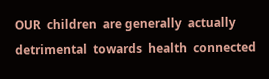OUR  children  are generally  actually detrimental  towards  health  connected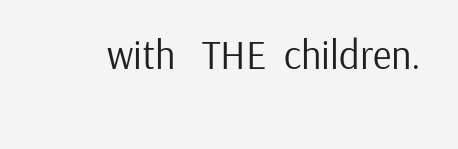with   THE  children.